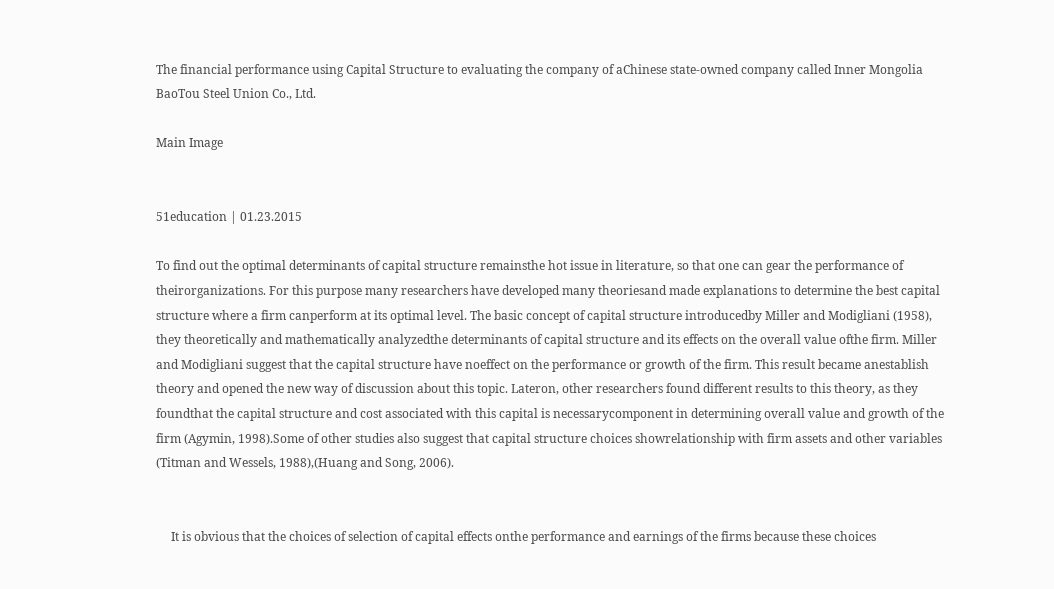The financial performance using Capital Structure to evaluating the company of aChinese state-owned company called Inner Mongolia BaoTou Steel Union Co., Ltd.

Main Image


51education | 01.23.2015

To find out the optimal determinants of capital structure remainsthe hot issue in literature, so that one can gear the performance of theirorganizations. For this purpose many researchers have developed many theoriesand made explanations to determine the best capital structure where a firm canperform at its optimal level. The basic concept of capital structure introducedby Miller and Modigliani (1958), they theoretically and mathematically analyzedthe determinants of capital structure and its effects on the overall value ofthe firm. Miller and Modigliani suggest that the capital structure have noeffect on the performance or growth of the firm. This result became anestablish theory and opened the new way of discussion about this topic. Lateron, other researchers found different results to this theory, as they foundthat the capital structure and cost associated with this capital is necessarycomponent in determining overall value and growth of the firm (Agymin, 1998).Some of other studies also suggest that capital structure choices showrelationship with firm assets and other variables (Titman and Wessels, 1988),(Huang and Song, 2006).


     It is obvious that the choices of selection of capital effects onthe performance and earnings of the firms because these choices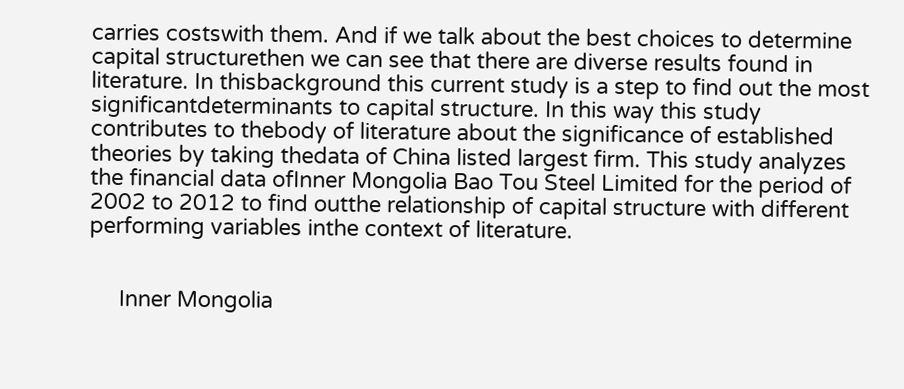carries costswith them. And if we talk about the best choices to determine capital structurethen we can see that there are diverse results found in literature. In thisbackground this current study is a step to find out the most significantdeterminants to capital structure. In this way this study contributes to thebody of literature about the significance of established theories by taking thedata of China listed largest firm. This study analyzes the financial data ofInner Mongolia Bao Tou Steel Limited for the period of 2002 to 2012 to find outthe relationship of capital structure with different performing variables inthe context of literature.


     Inner Mongolia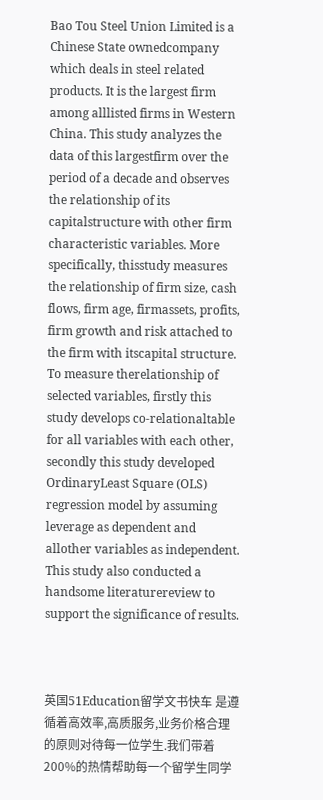Bao Tou Steel Union Limited is a Chinese State ownedcompany which deals in steel related products. It is the largest firm among alllisted firms in Western China. This study analyzes the data of this largestfirm over the period of a decade and observes the relationship of its capitalstructure with other firm characteristic variables. More specifically, thisstudy measures the relationship of firm size, cash flows, firm age, firmassets, profits, firm growth and risk attached to the firm with itscapital structure. To measure therelationship of selected variables, firstly this study develops co-relationaltable for all variables with each other, secondly this study developed OrdinaryLeast Square (OLS) regression model by assuming leverage as dependent and allother variables as independent. This study also conducted a handsome literaturereview to support the significance of results.



英国51Education留学文书快车 是遵循着高效率,高质服务,业务价格合理的原则对待每一位学生.我们带着200%的热情帮助每一个留学生同学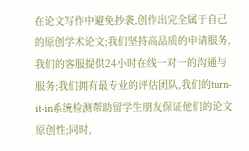在论文写作中避免抄袭,创作出完全属于自己的原创学术论文;我们坚持高品质的申请服务,我们的客服提供24小时在线一对一的沟通与服务;我们拥有最专业的评估团队,我们的turn-it-in系统检测帮助留学生朋友保证他们的论文原创性;同时,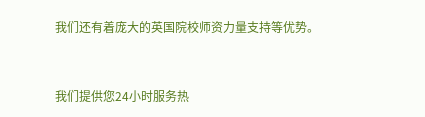我们还有着庞大的英国院校师资力量支持等优势。


我们提供您24小时服务热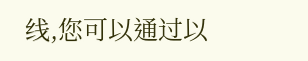线,您可以通过以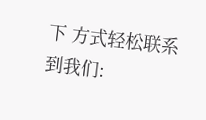下 方式轻松联系到我们: